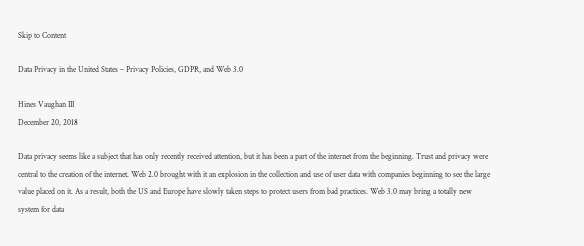Skip to Content

Data Privacy in the United States – Privacy Policies, GDPR, and Web 3.0

Hines Vaughan III
December 20, 2018

Data privacy seems like a subject that has only recently received attention, but it has been a part of the internet from the beginning. Trust and privacy were central to the creation of the internet. Web 2.0 brought with it an explosion in the collection and use of user data with companies beginning to see the large value placed on it. As a result, both the US and Europe have slowly taken steps to protect users from bad practices. Web 3.0 may bring a totally new system for data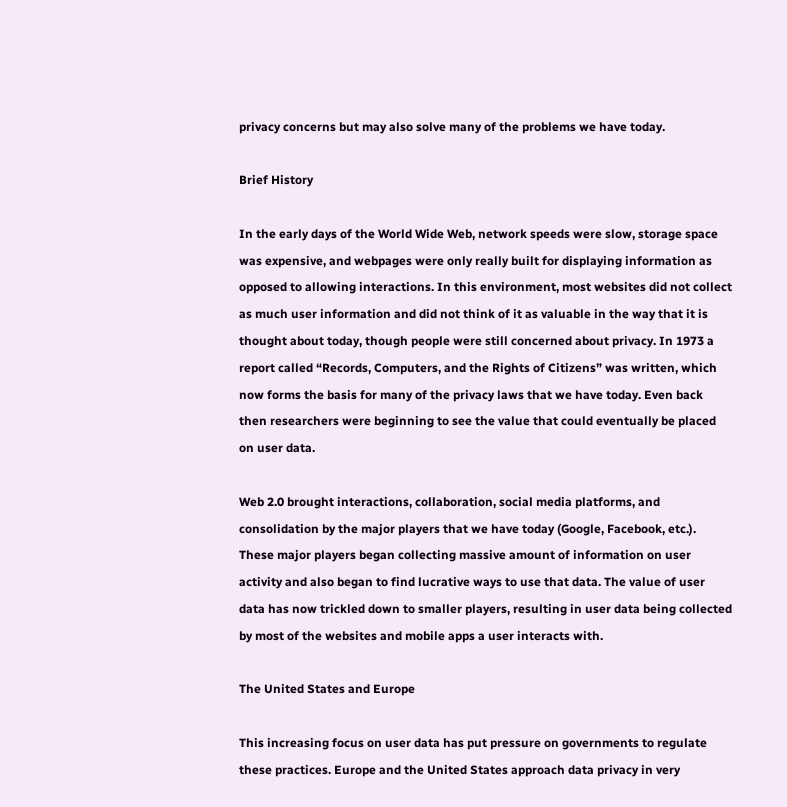privacy concerns but may also solve many of the problems we have today.

Brief History

In the early days of the World Wide Web, network speeds were slow, storage space was expensive, and webpages were only really built for displaying information as opposed to allowing interactions. In this environment, most websites did not collect as much user information and did not think of it as valuable in the way that it is thought about today, though people were still concerned about privacy. In 1973 a report called “Records, Computers, and the Rights of Citizens” was written, which now forms the basis for many of the privacy laws that we have today. Even back then researchers were beginning to see the value that could eventually be placed on user data.

Web 2.0 brought interactions, collaboration, social media platforms, and consolidation by the major players that we have today (Google, Facebook, etc.). These major players began collecting massive amount of information on user activity and also began to find lucrative ways to use that data. The value of user data has now trickled down to smaller players, resulting in user data being collected by most of the websites and mobile apps a user interacts with.

The United States and Europe

This increasing focus on user data has put pressure on governments to regulate these practices. Europe and the United States approach data privacy in very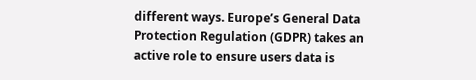different ways. Europe’s General Data Protection Regulation (GDPR) takes an active role to ensure users data is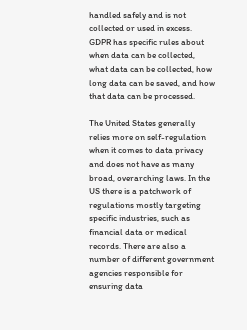handled safely and is not collected or used in excess. GDPR has specific rules about when data can be collected, what data can be collected, how long data can be saved, and how that data can be processed.

The United States generally relies more on self-regulation when it comes to data privacy and does not have as many broad, overarching laws. In the US there is a patchwork of regulations mostly targeting specific industries, such as financial data or medical records. There are also a number of different government agencies responsible for ensuring data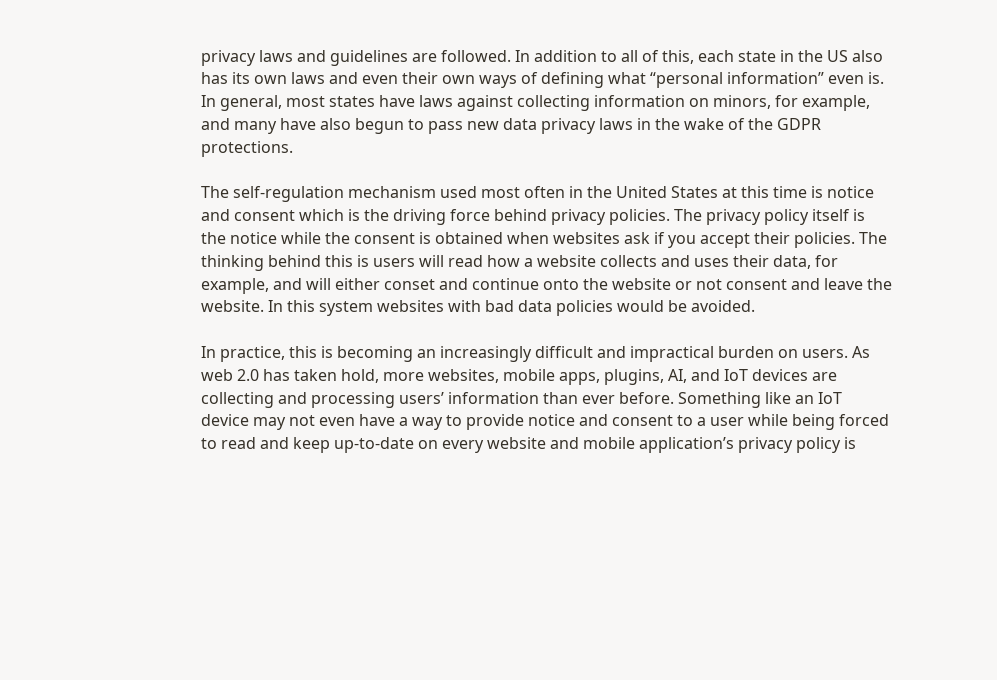privacy laws and guidelines are followed. In addition to all of this, each state in the US also has its own laws and even their own ways of defining what “personal information” even is. In general, most states have laws against collecting information on minors, for example, and many have also begun to pass new data privacy laws in the wake of the GDPR protections.

The self-regulation mechanism used most often in the United States at this time is notice and consent which is the driving force behind privacy policies. The privacy policy itself is the notice while the consent is obtained when websites ask if you accept their policies. The thinking behind this is users will read how a website collects and uses their data, for example, and will either conset and continue onto the website or not consent and leave the website. In this system websites with bad data policies would be avoided.

In practice, this is becoming an increasingly difficult and impractical burden on users. As web 2.0 has taken hold, more websites, mobile apps, plugins, AI, and IoT devices are collecting and processing users’ information than ever before. Something like an IoT device may not even have a way to provide notice and consent to a user while being forced to read and keep up-to-date on every website and mobile application’s privacy policy is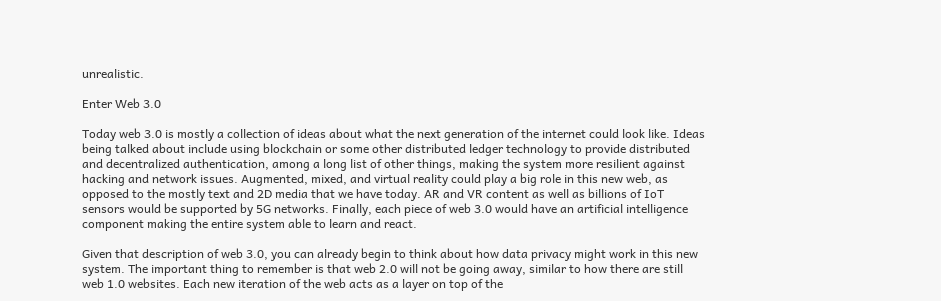unrealistic.

Enter Web 3.0

Today web 3.0 is mostly a collection of ideas about what the next generation of the internet could look like. Ideas being talked about include using blockchain or some other distributed ledger technology to provide distributed and decentralized authentication, among a long list of other things, making the system more resilient against hacking and network issues. Augmented, mixed, and virtual reality could play a big role in this new web, as opposed to the mostly text and 2D media that we have today. AR and VR content as well as billions of IoT sensors would be supported by 5G networks. Finally, each piece of web 3.0 would have an artificial intelligence component making the entire system able to learn and react.

Given that description of web 3.0, you can already begin to think about how data privacy might work in this new system. The important thing to remember is that web 2.0 will not be going away, similar to how there are still web 1.0 websites. Each new iteration of the web acts as a layer on top of the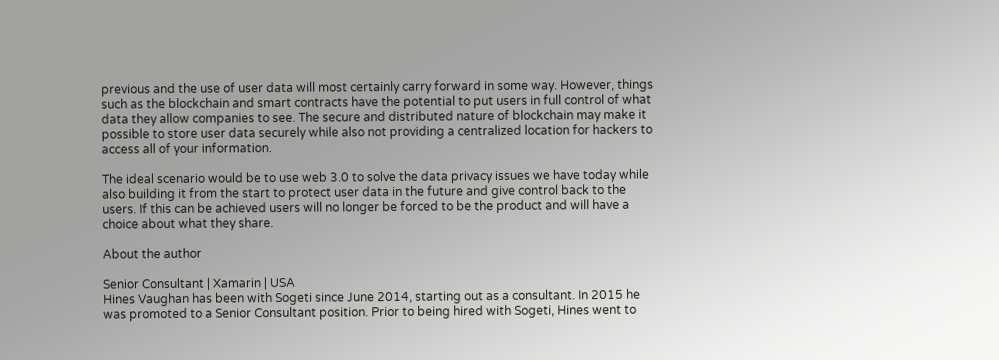previous and the use of user data will most certainly carry forward in some way. However, things such as the blockchain and smart contracts have the potential to put users in full control of what data they allow companies to see. The secure and distributed nature of blockchain may make it possible to store user data securely while also not providing a centralized location for hackers to access all of your information.

The ideal scenario would be to use web 3.0 to solve the data privacy issues we have today while also building it from the start to protect user data in the future and give control back to the users. If this can be achieved users will no longer be forced to be the product and will have a choice about what they share.

About the author

Senior Consultant | Xamarin | USA
Hines Vaughan has been with Sogeti since June 2014, starting out as a consultant. In 2015 he was promoted to a Senior Consultant position. Prior to being hired with Sogeti, Hines went to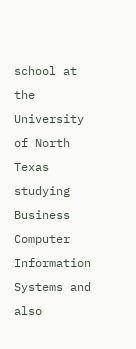school at the University of North Texas studying Business Computer Information Systems and also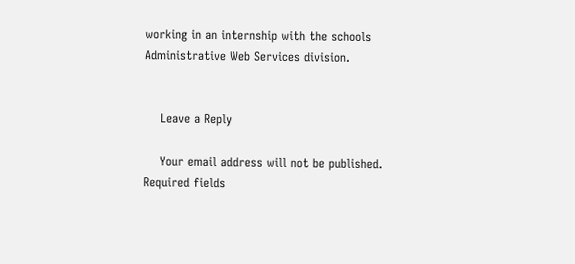working in an internship with the schools Administrative Web Services division.


    Leave a Reply

    Your email address will not be published. Required fields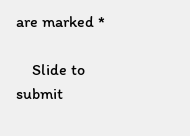are marked *

    Slide to submit